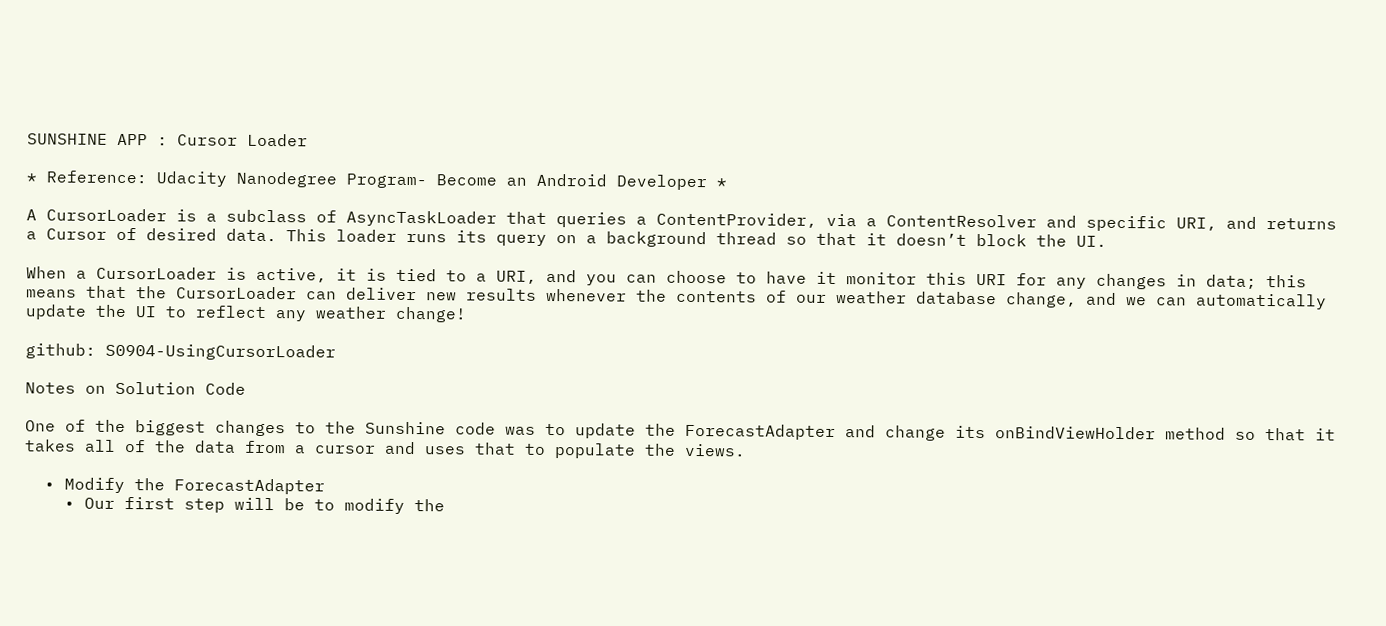SUNSHINE APP : Cursor Loader

* Reference: Udacity Nanodegree Program- Become an Android Developer *

A CursorLoader is a subclass of AsyncTaskLoader that queries a ContentProvider, via a ContentResolver and specific URI, and returns a Cursor of desired data. This loader runs its query on a background thread so that it doesn’t block the UI.

When a CursorLoader is active, it is tied to a URI, and you can choose to have it monitor this URI for any changes in data; this means that the CursorLoader can deliver new results whenever the contents of our weather database change, and we can automatically update the UI to reflect any weather change!

github: S0904-UsingCursorLoader

Notes on Solution Code

One of the biggest changes to the Sunshine code was to update the ForecastAdapter and change its onBindViewHolder method so that it takes all of the data from a cursor and uses that to populate the views.

  • Modify the ForecastAdapter
    • Our first step will be to modify the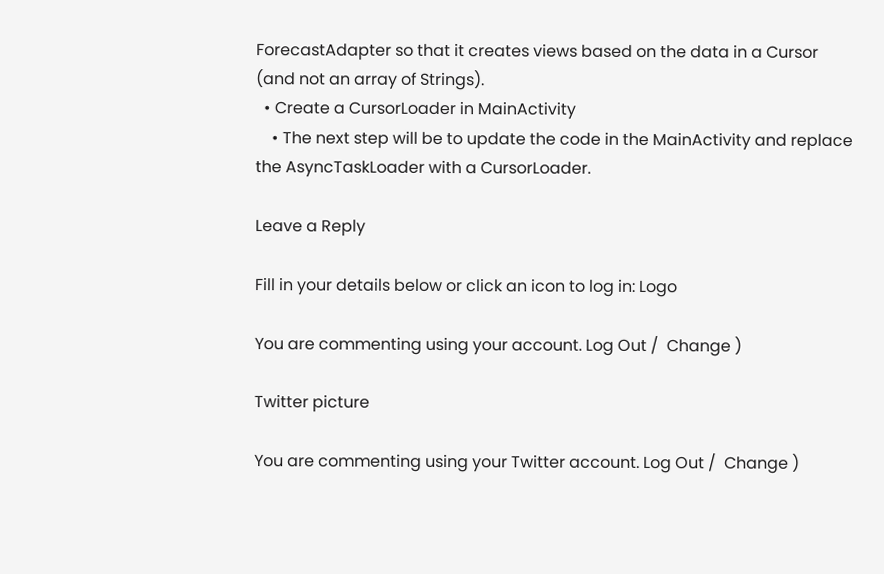ForecastAdapter so that it creates views based on the data in a Cursor (and not an array of Strings).
  • Create a CursorLoader in MainActivity
    • The next step will be to update the code in the MainActivity and replace the AsyncTaskLoader with a CursorLoader.

Leave a Reply

Fill in your details below or click an icon to log in: Logo

You are commenting using your account. Log Out /  Change )

Twitter picture

You are commenting using your Twitter account. Log Out /  Change )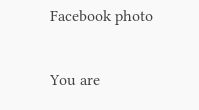Facebook photo

You are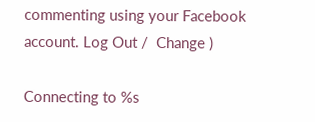commenting using your Facebook account. Log Out /  Change )

Connecting to %s